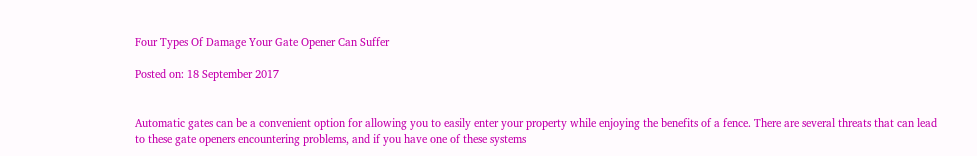Four Types Of Damage Your Gate Opener Can Suffer

Posted on: 18 September 2017


Automatic gates can be a convenient option for allowing you to easily enter your property while enjoying the benefits of a fence. There are several threats that can lead to these gate openers encountering problems, and if you have one of these systems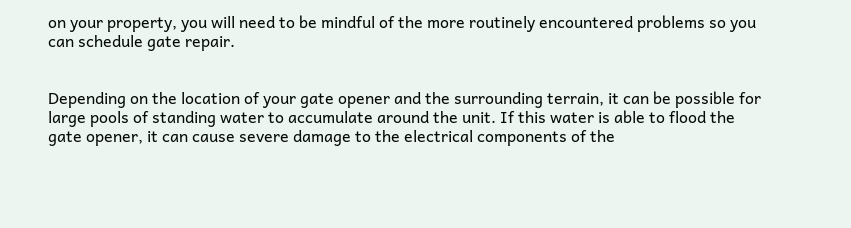on your property, you will need to be mindful of the more routinely encountered problems so you can schedule gate repair.


Depending on the location of your gate opener and the surrounding terrain, it can be possible for large pools of standing water to accumulate around the unit. If this water is able to flood the gate opener, it can cause severe damage to the electrical components of the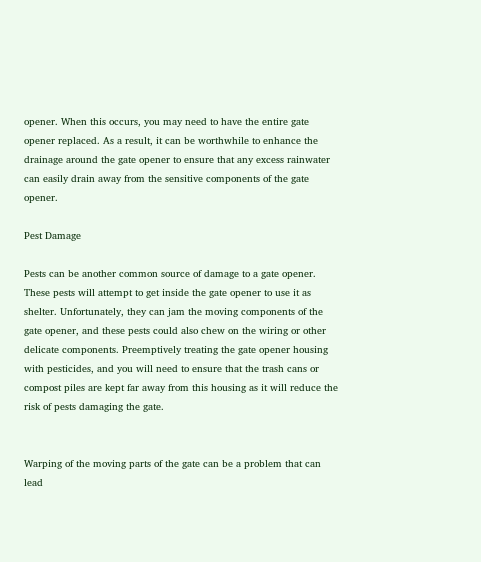opener. When this occurs, you may need to have the entire gate opener replaced. As a result, it can be worthwhile to enhance the drainage around the gate opener to ensure that any excess rainwater can easily drain away from the sensitive components of the gate opener.

Pest Damage

Pests can be another common source of damage to a gate opener. These pests will attempt to get inside the gate opener to use it as shelter. Unfortunately, they can jam the moving components of the gate opener, and these pests could also chew on the wiring or other delicate components. Preemptively treating the gate opener housing with pesticides, and you will need to ensure that the trash cans or compost piles are kept far away from this housing as it will reduce the risk of pests damaging the gate.


Warping of the moving parts of the gate can be a problem that can lead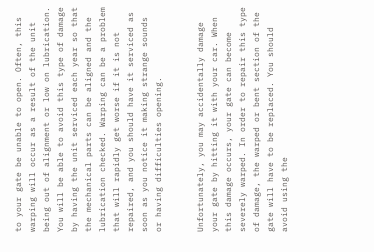to your gate be unable to open. Often, this warping will occur as a result of the unit being out of alignment or low on lubrication. You will be able to avoid this type of damage by having the unit serviced each year so that the mechanical parts can be aligned and the lubrication checked. Warping can be a problem that will rapidly get worse if it is not repaired, and you should have it serviced as soon as you notice it making strange sounds or having difficulties opening.


Unfortunately, you may accidentally damage your gate by hitting it with your car. When this damage occurs, your gate can become severely warped. In order to repair this type of damage, the warped or bent section of the gate will have to be replaced. You should avoid using the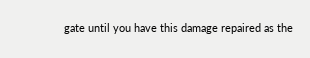gate until you have this damage repaired as the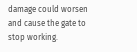damage could worsen and cause the gate to stop working.